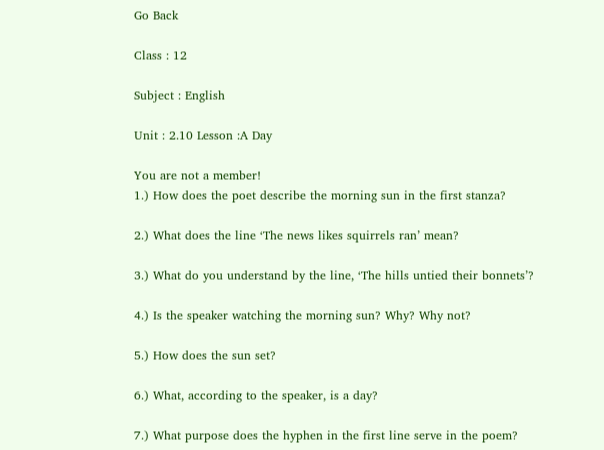Go Back

Class : 12

Subject : English

Unit : 2.10 Lesson :A Day

You are not a member!
1.) How does the poet describe the morning sun in the first stanza?

2.) What does the line ‘The news likes squirrels ran’ mean?

3.) What do you understand by the line, ‘The hills untied their bonnets’?

4.) Is the speaker watching the morning sun? Why? Why not?

5.) How does the sun set?

6.) What, according to the speaker, is a day?

7.) What purpose does the hyphen in the first line serve in the poem?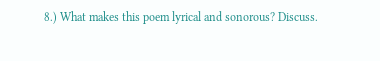8.) What makes this poem lyrical and sonorous? Discuss.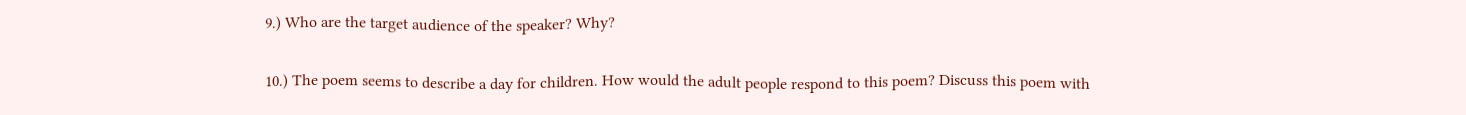9.) Who are the target audience of the speaker? Why?

10.) The poem seems to describe a day for children. How would the adult people respond to this poem? Discuss this poem with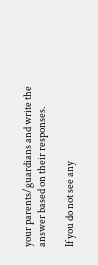your parents/guardians and write the answer based on their responses.

If you do not see any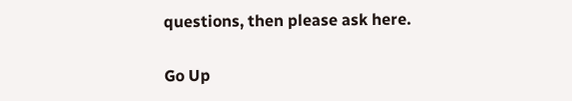questions, then please ask here.

Go Up